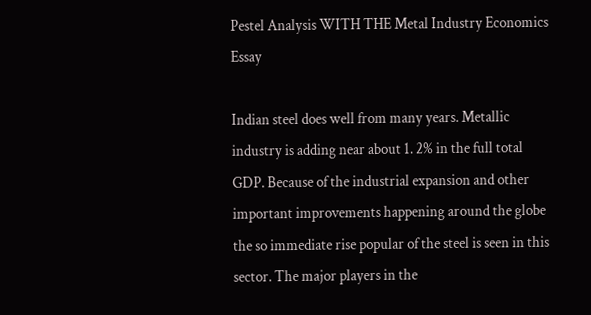Pestel Analysis WITH THE Metal Industry Economics Essay

Indian steel does well from many years. Metallic industry is adding near about 1. 2% in the full total GDP. Because of the industrial expansion and other important improvements happening around the globe the so immediate rise popular of the steel is seen in this sector. The major players in the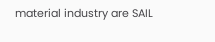material industry are SAIL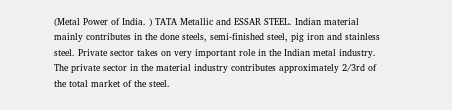(Metal Power of India. ) TATA Metallic and ESSAR STEEL. Indian material mainly contributes in the done steels, semi-finished steel, pig iron and stainless steel. Private sector takes on very important role in the Indian metal industry. The private sector in the material industry contributes approximately 2/3rd of the total market of the steel.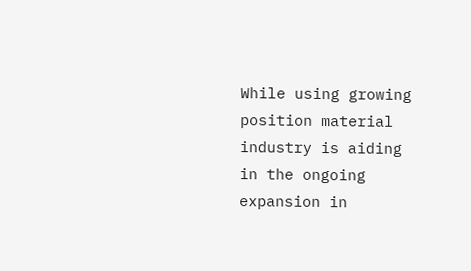While using growing position material industry is aiding in the ongoing expansion in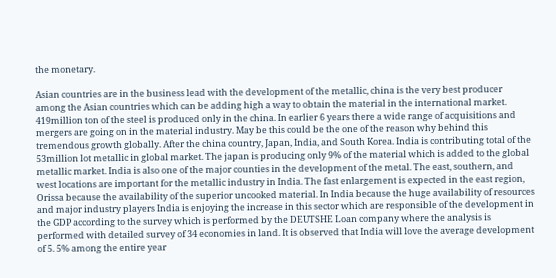the monetary.

Asian countries are in the business lead with the development of the metallic, china is the very best producer among the Asian countries which can be adding high a way to obtain the material in the international market. 419million ton of the steel is produced only in the china. In earlier 6 years there a wide range of acquisitions and mergers are going on in the material industry. May be this could be the one of the reason why behind this tremendous growth globally. After the china country, Japan, India, and South Korea. India is contributing total of the 53million lot metallic in global market. The japan is producing only 9% of the material which is added to the global metallic market. India is also one of the major counties in the development of the metal. The east, southern, and west locations are important for the metallic industry in India. The fast enlargement is expected in the east region, Orissa because the availability of the superior uncooked material. In India because the huge availability of resources and major industry players India is enjoying the increase in this sector which are responsible of the development in the GDP according to the survey which is performed by the DEUTSHE Loan company where the analysis is performed with detailed survey of 34 economies in land. It is observed that India will love the average development of 5. 5% among the entire year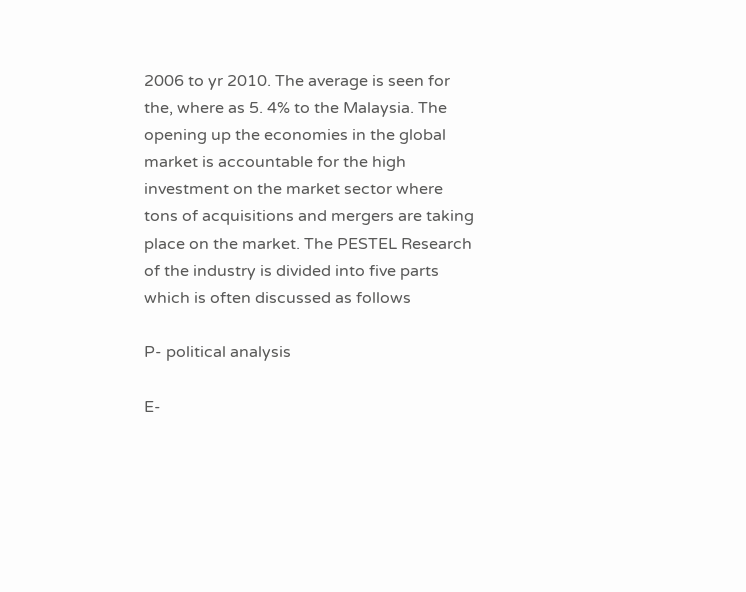2006 to yr 2010. The average is seen for the, where as 5. 4% to the Malaysia. The opening up the economies in the global market is accountable for the high investment on the market sector where tons of acquisitions and mergers are taking place on the market. The PESTEL Research of the industry is divided into five parts which is often discussed as follows

P- political analysis

E-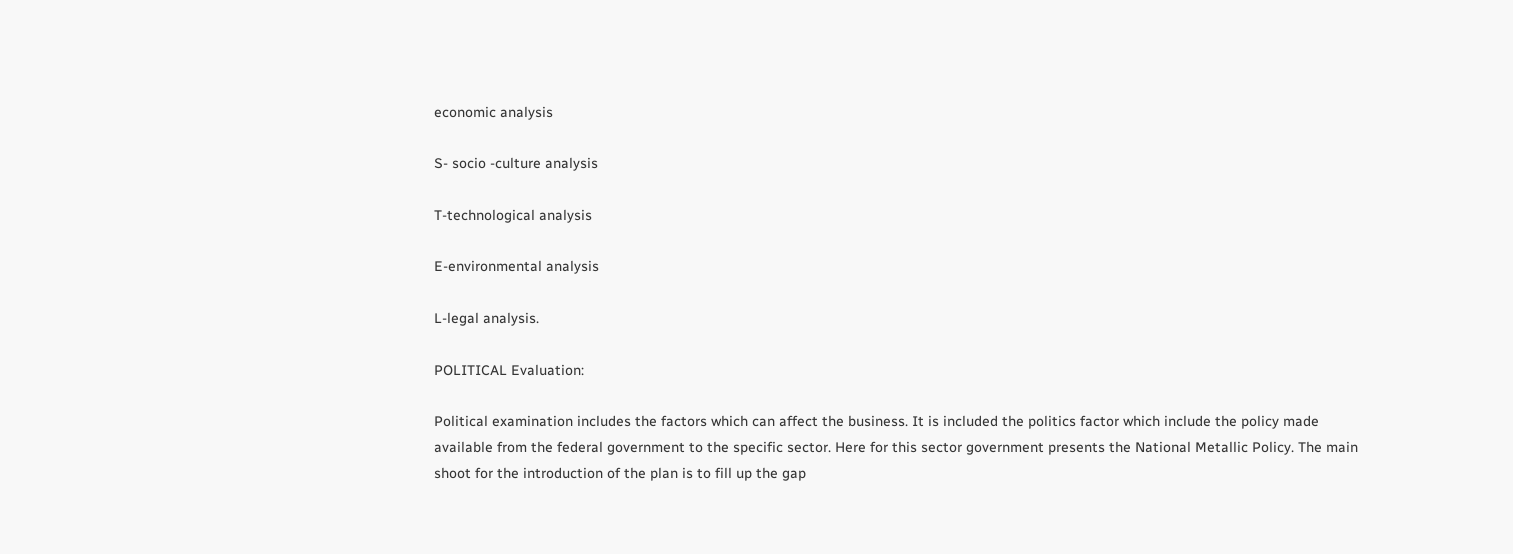economic analysis

S- socio -culture analysis

T-technological analysis

E-environmental analysis

L-legal analysis.

POLITICAL Evaluation:

Political examination includes the factors which can affect the business. It is included the politics factor which include the policy made available from the federal government to the specific sector. Here for this sector government presents the National Metallic Policy. The main shoot for the introduction of the plan is to fill up the gap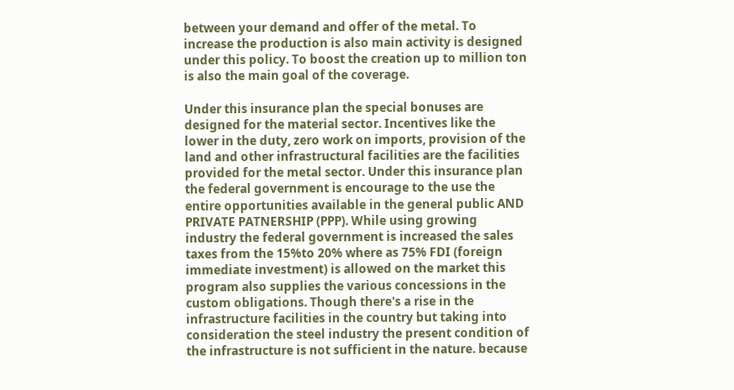between your demand and offer of the metal. To increase the production is also main activity is designed under this policy. To boost the creation up to million ton is also the main goal of the coverage.

Under this insurance plan the special bonuses are designed for the material sector. Incentives like the lower in the duty, zero work on imports, provision of the land and other infrastructural facilities are the facilities provided for the metal sector. Under this insurance plan the federal government is encourage to the use the entire opportunities available in the general public AND PRIVATE PATNERSHIP (PPP). While using growing industry the federal government is increased the sales taxes from the 15%to 20% where as 75% FDI (foreign immediate investment) is allowed on the market this program also supplies the various concessions in the custom obligations. Though there's a rise in the infrastructure facilities in the country but taking into consideration the steel industry the present condition of the infrastructure is not sufficient in the nature. because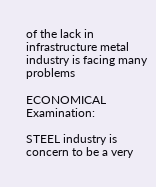of the lack in infrastructure metal industry is facing many problems

ECONOMICAL Examination:

STEEL industry is concern to be a very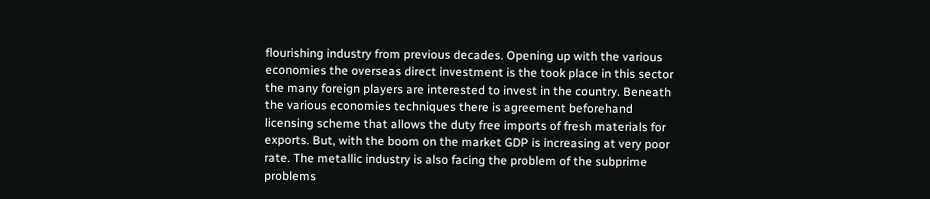flourishing industry from previous decades. Opening up with the various economies the overseas direct investment is the took place in this sector the many foreign players are interested to invest in the country. Beneath the various economies techniques there is agreement beforehand licensing scheme that allows the duty free imports of fresh materials for exports. But, with the boom on the market GDP is increasing at very poor rate. The metallic industry is also facing the problem of the subprime problems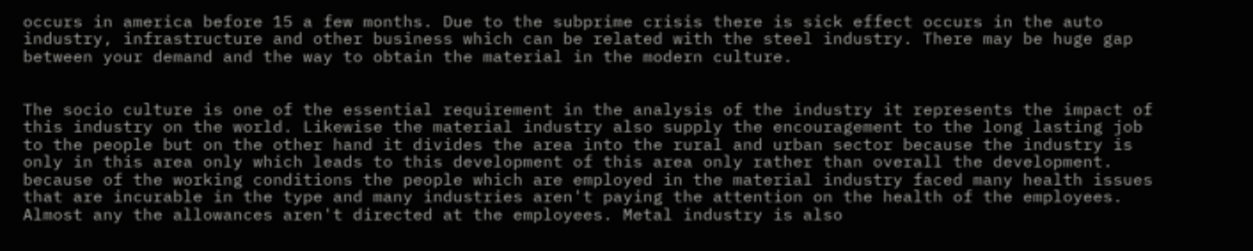occurs in america before 15 a few months. Due to the subprime crisis there is sick effect occurs in the auto industry, infrastructure and other business which can be related with the steel industry. There may be huge gap between your demand and the way to obtain the material in the modern culture.


The socio culture is one of the essential requirement in the analysis of the industry it represents the impact of this industry on the world. Likewise the material industry also supply the encouragement to the long lasting job to the people but on the other hand it divides the area into the rural and urban sector because the industry is only in this area only which leads to this development of this area only rather than overall the development. because of the working conditions the people which are employed in the material industry faced many health issues that are incurable in the type and many industries aren't paying the attention on the health of the employees. Almost any the allowances aren't directed at the employees. Metal industry is also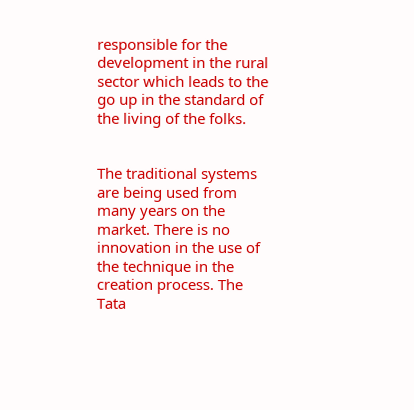responsible for the development in the rural sector which leads to the go up in the standard of the living of the folks.


The traditional systems are being used from many years on the market. There is no innovation in the use of the technique in the creation process. The Tata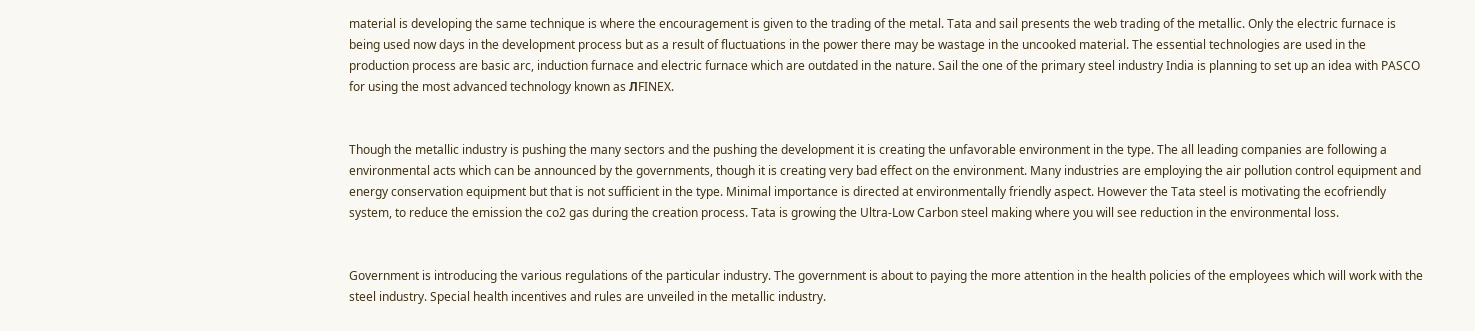material is developing the same technique is where the encouragement is given to the trading of the metal. Tata and sail presents the web trading of the metallic. Only the electric furnace is being used now days in the development process but as a result of fluctuations in the power there may be wastage in the uncooked material. The essential technologies are used in the production process are basic arc, induction furnace and electric furnace which are outdated in the nature. Sail the one of the primary steel industry India is planning to set up an idea with PASCO for using the most advanced technology known as ЛFINEX.


Though the metallic industry is pushing the many sectors and the pushing the development it is creating the unfavorable environment in the type. The all leading companies are following a environmental acts which can be announced by the governments, though it is creating very bad effect on the environment. Many industries are employing the air pollution control equipment and energy conservation equipment but that is not sufficient in the type. Minimal importance is directed at environmentally friendly aspect. However the Tata steel is motivating the ecofriendly system, to reduce the emission the co2 gas during the creation process. Tata is growing the Ultra-Low Carbon steel making where you will see reduction in the environmental loss.


Government is introducing the various regulations of the particular industry. The government is about to paying the more attention in the health policies of the employees which will work with the steel industry. Special health incentives and rules are unveiled in the metallic industry.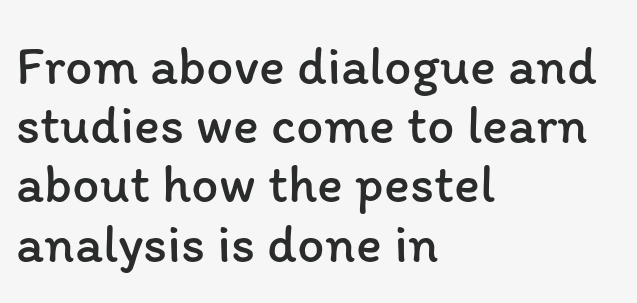From above dialogue and studies we come to learn about how the pestel analysis is done in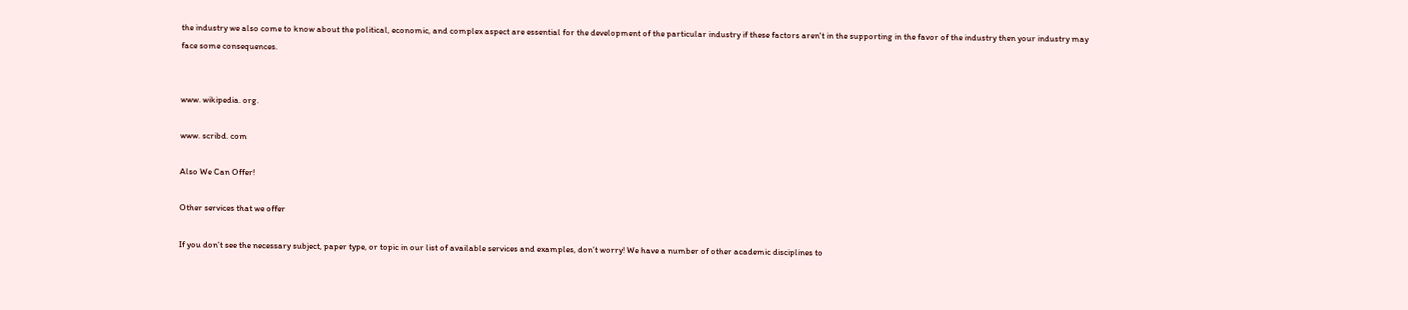the industry we also come to know about the political, economic, and complex aspect are essential for the development of the particular industry if these factors aren't in the supporting in the favor of the industry then your industry may face some consequences.


www. wikipedia. org.

www. scribd. com

Also We Can Offer!

Other services that we offer

If you don’t see the necessary subject, paper type, or topic in our list of available services and examples, don’t worry! We have a number of other academic disciplines to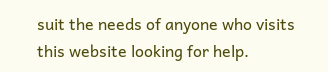suit the needs of anyone who visits this website looking for help.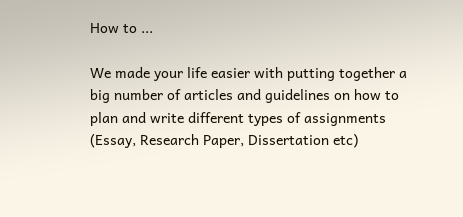How to ...

We made your life easier with putting together a big number of articles and guidelines on how to plan and write different types of assignments (Essay, Research Paper, Dissertation etc)